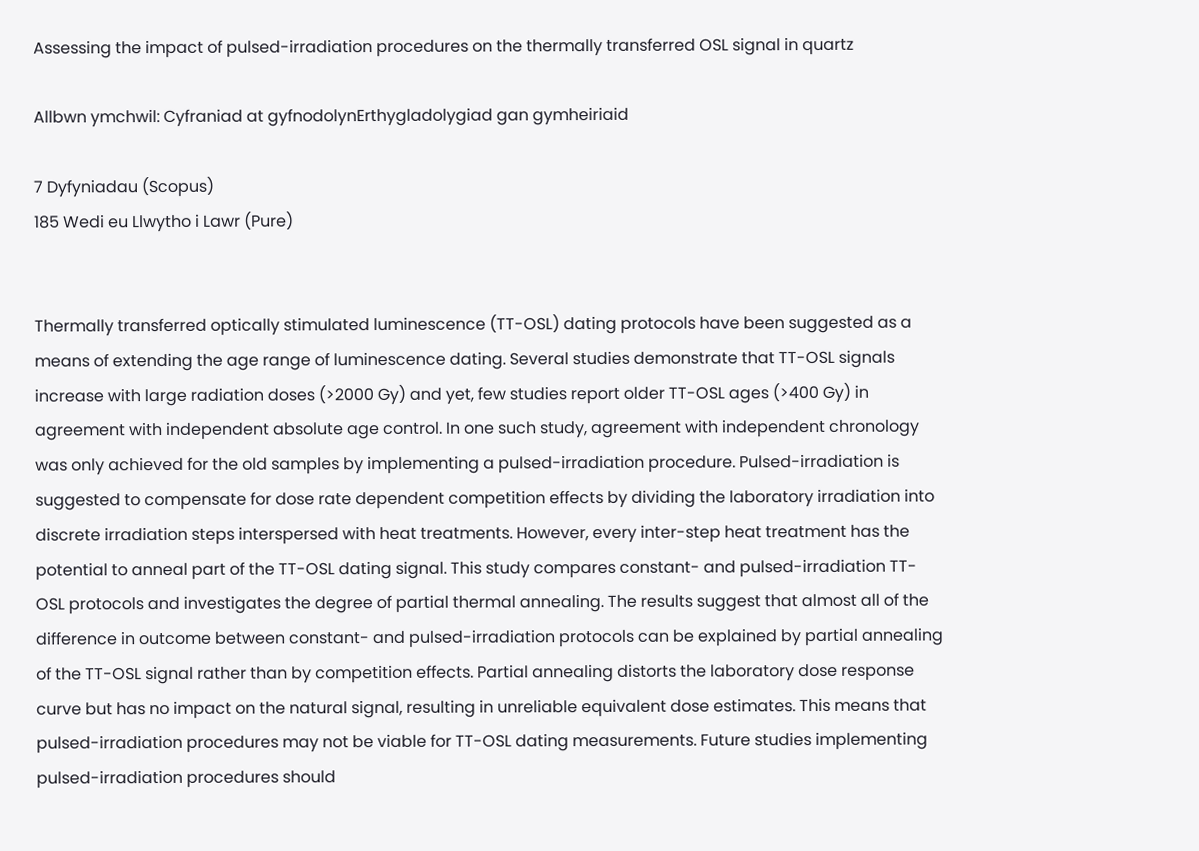Assessing the impact of pulsed-irradiation procedures on the thermally transferred OSL signal in quartz

Allbwn ymchwil: Cyfraniad at gyfnodolynErthygladolygiad gan gymheiriaid

7 Dyfyniadau (Scopus)
185 Wedi eu Llwytho i Lawr (Pure)


Thermally transferred optically stimulated luminescence (TT-OSL) dating protocols have been suggested as a means of extending the age range of luminescence dating. Several studies demonstrate that TT-OSL signals increase with large radiation doses (>2000 Gy) and yet, few studies report older TT-OSL ages (>400 Gy) in agreement with independent absolute age control. In one such study, agreement with independent chronology was only achieved for the old samples by implementing a pulsed-irradiation procedure. Pulsed-irradiation is suggested to compensate for dose rate dependent competition effects by dividing the laboratory irradiation into discrete irradiation steps interspersed with heat treatments. However, every inter-step heat treatment has the potential to anneal part of the TT-OSL dating signal. This study compares constant- and pulsed-irradiation TT-OSL protocols and investigates the degree of partial thermal annealing. The results suggest that almost all of the difference in outcome between constant- and pulsed-irradiation protocols can be explained by partial annealing of the TT-OSL signal rather than by competition effects. Partial annealing distorts the laboratory dose response curve but has no impact on the natural signal, resulting in unreliable equivalent dose estimates. This means that pulsed-irradiation procedures may not be viable for TT-OSL dating measurements. Future studies implementing pulsed-irradiation procedures should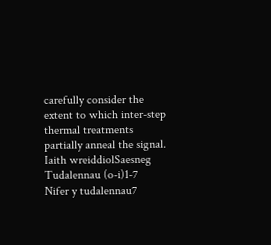carefully consider the extent to which inter-step thermal treatments partially anneal the signal.
Iaith wreiddiolSaesneg
Tudalennau (o-i)1-7
Nifer y tudalennau7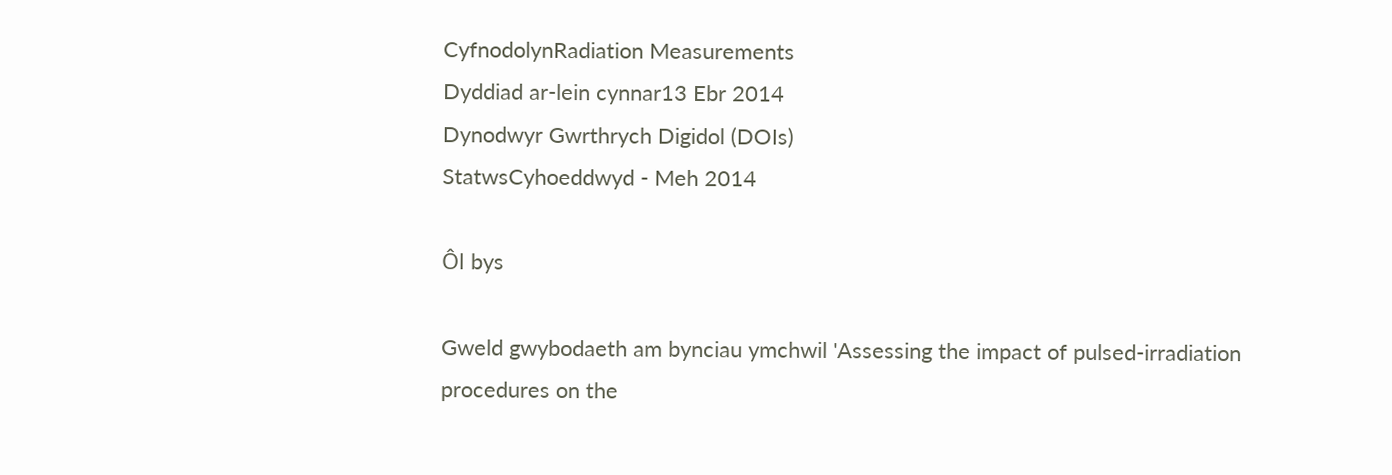CyfnodolynRadiation Measurements
Dyddiad ar-lein cynnar13 Ebr 2014
Dynodwyr Gwrthrych Digidol (DOIs)
StatwsCyhoeddwyd - Meh 2014

Ôl bys

Gweld gwybodaeth am bynciau ymchwil 'Assessing the impact of pulsed-irradiation procedures on the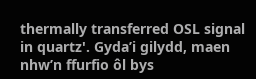thermally transferred OSL signal in quartz'. Gyda’i gilydd, maen nhw’n ffurfio ôl bys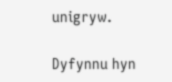unigryw.

Dyfynnu hyn